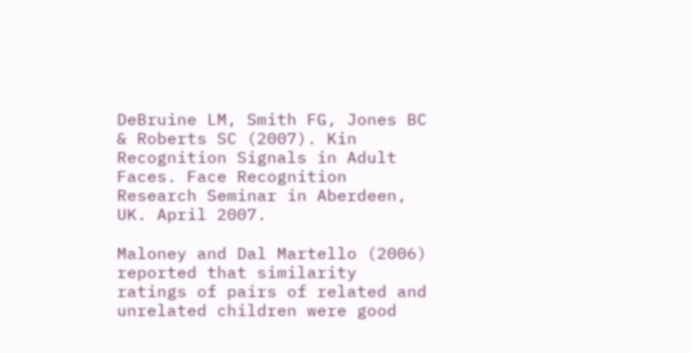DeBruine LM, Smith FG, Jones BC & Roberts SC (2007). Kin Recognition Signals in Adult Faces. Face Recognition Research Seminar in Aberdeen, UK. April 2007.

Maloney and Dal Martello (2006) reported that similarity ratings of pairs of related and unrelated children were good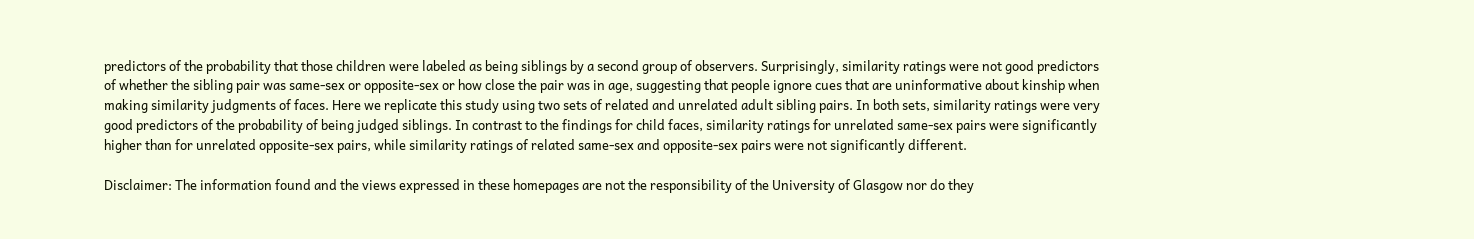predictors of the probability that those children were labeled as being siblings by a second group of observers. Surprisingly, similarity ratings were not good predictors of whether the sibling pair was same-sex or opposite-sex or how close the pair was in age, suggesting that people ignore cues that are uninformative about kinship when making similarity judgments of faces. Here we replicate this study using two sets of related and unrelated adult sibling pairs. In both sets, similarity ratings were very good predictors of the probability of being judged siblings. In contrast to the findings for child faces, similarity ratings for unrelated same-sex pairs were significantly higher than for unrelated opposite-sex pairs, while similarity ratings of related same-sex and opposite-sex pairs were not significantly different.

Disclaimer: The information found and the views expressed in these homepages are not the responsibility of the University of Glasgow nor do they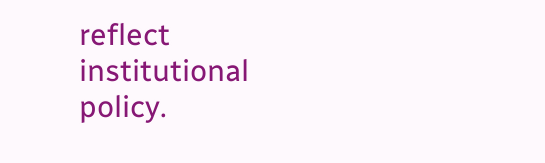reflect institutional policy.